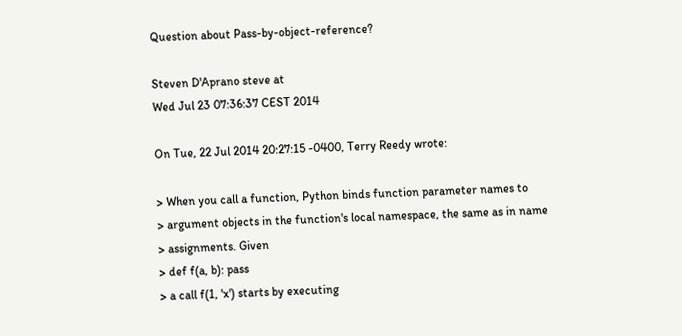Question about Pass-by-object-reference?

Steven D'Aprano steve at
Wed Jul 23 07:36:37 CEST 2014

On Tue, 22 Jul 2014 20:27:15 -0400, Terry Reedy wrote:

> When you call a function, Python binds function parameter names to
> argument objects in the function's local namespace, the same as in name
> assignments. Given
> def f(a, b): pass
> a call f(1, 'x') starts by executing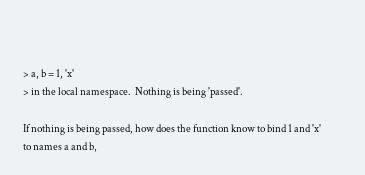> a, b = 1, 'x'
> in the local namespace.  Nothing is being 'passed'.

If nothing is being passed, how does the function know to bind 1 and 'x'
to names a and b,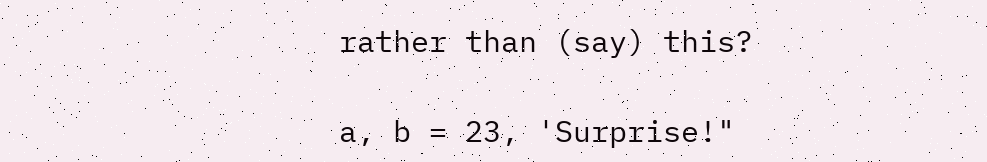rather than (say) this?

a, b = 23, 'Surprise!"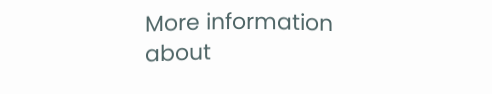More information about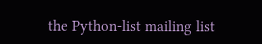the Python-list mailing list